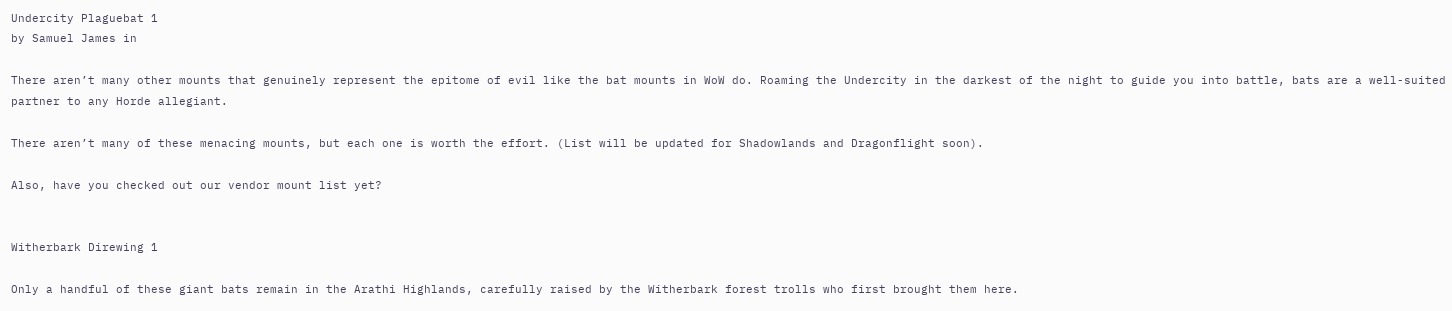Undercity Plaguebat 1
by Samuel James in

There aren’t many other mounts that genuinely represent the epitome of evil like the bat mounts in WoW do. Roaming the Undercity in the darkest of the night to guide you into battle, bats are a well-suited partner to any Horde allegiant.

There aren’t many of these menacing mounts, but each one is worth the effort. (List will be updated for Shadowlands and Dragonflight soon).

Also, have you checked out our vendor mount list yet?


Witherbark Direwing 1

Only a handful of these giant bats remain in the Arathi Highlands, carefully raised by the Witherbark forest trolls who first brought them here.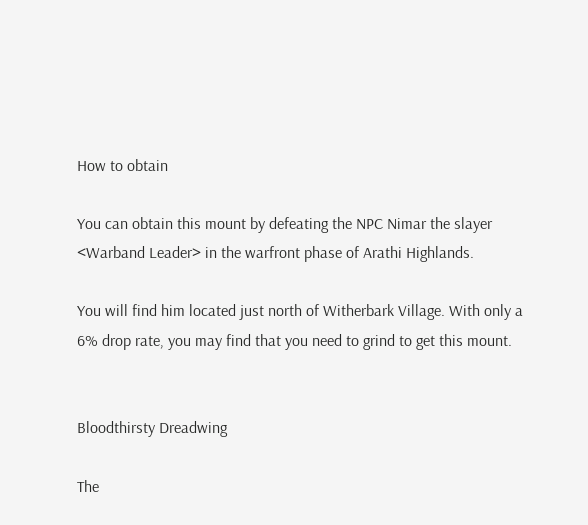How to obtain

You can obtain this mount by defeating the NPC Nimar the slayer <Warband Leader> in the warfront phase of Arathi Highlands.

You will find him located just north of Witherbark Village. With only a 6% drop rate, you may find that you need to grind to get this mount.


Bloodthirsty Dreadwing

The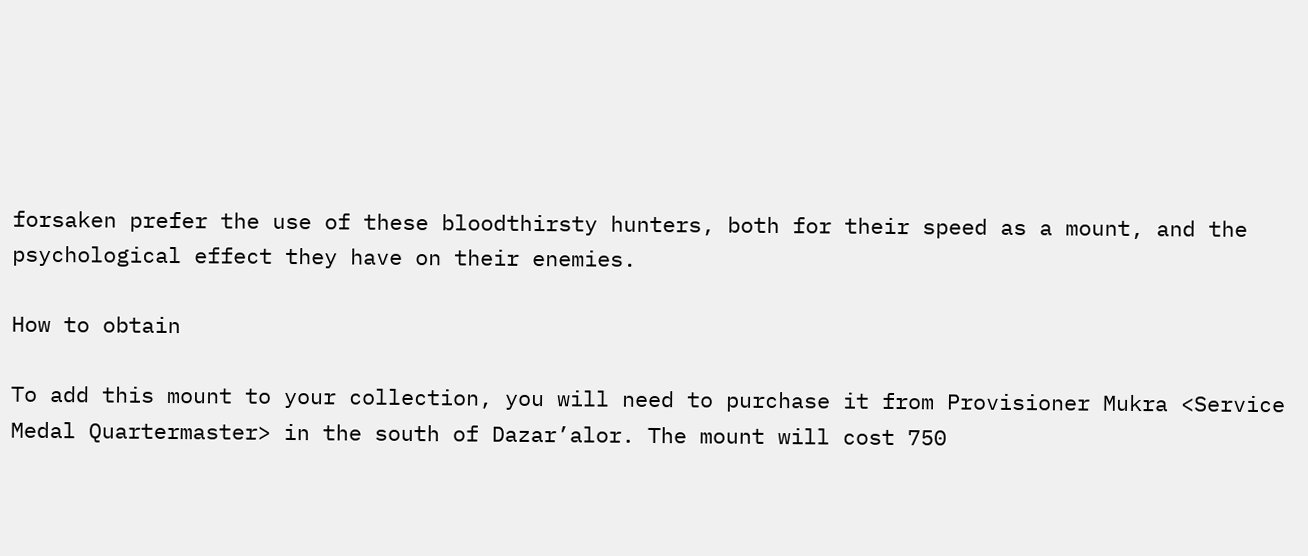forsaken prefer the use of these bloodthirsty hunters, both for their speed as a mount, and the psychological effect they have on their enemies.

How to obtain

To add this mount to your collection, you will need to purchase it from Provisioner Mukra <Service Medal Quartermaster> in the south of Dazar’alor. The mount will cost 750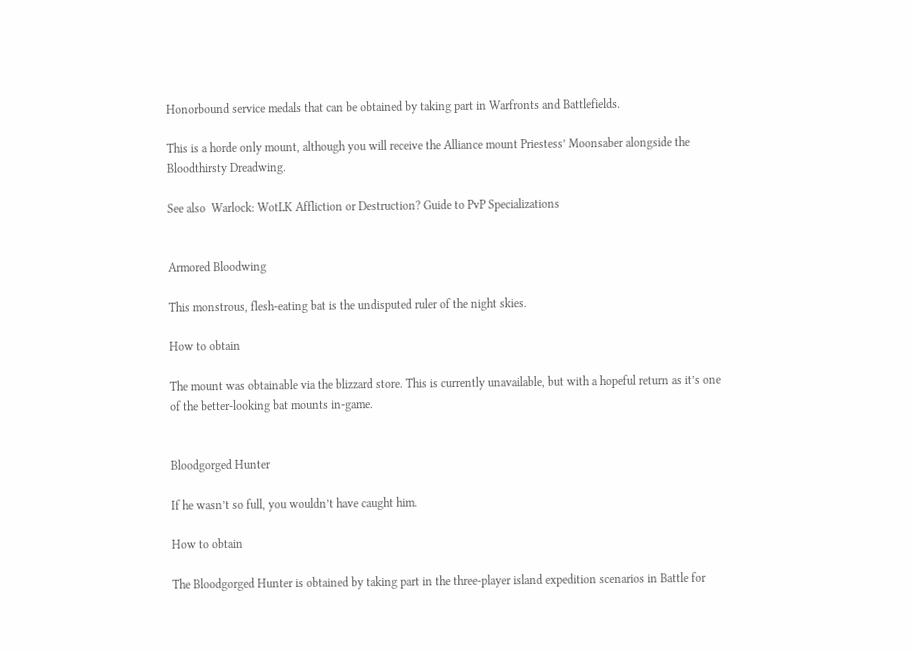Honorbound service medals that can be obtained by taking part in Warfronts and Battlefields.

This is a horde only mount, although you will receive the Alliance mount Priestess’ Moonsaber alongside the Bloodthirsty Dreadwing.

See also  Warlock: WotLK Affliction or Destruction? Guide to PvP Specializations


Armored Bloodwing

This monstrous, flesh-eating bat is the undisputed ruler of the night skies.

How to obtain

The mount was obtainable via the blizzard store. This is currently unavailable, but with a hopeful return as it’s one of the better-looking bat mounts in-game.


Bloodgorged Hunter

If he wasn’t so full, you wouldn’t have caught him.

How to obtain

The Bloodgorged Hunter is obtained by taking part in the three-player island expedition scenarios in Battle for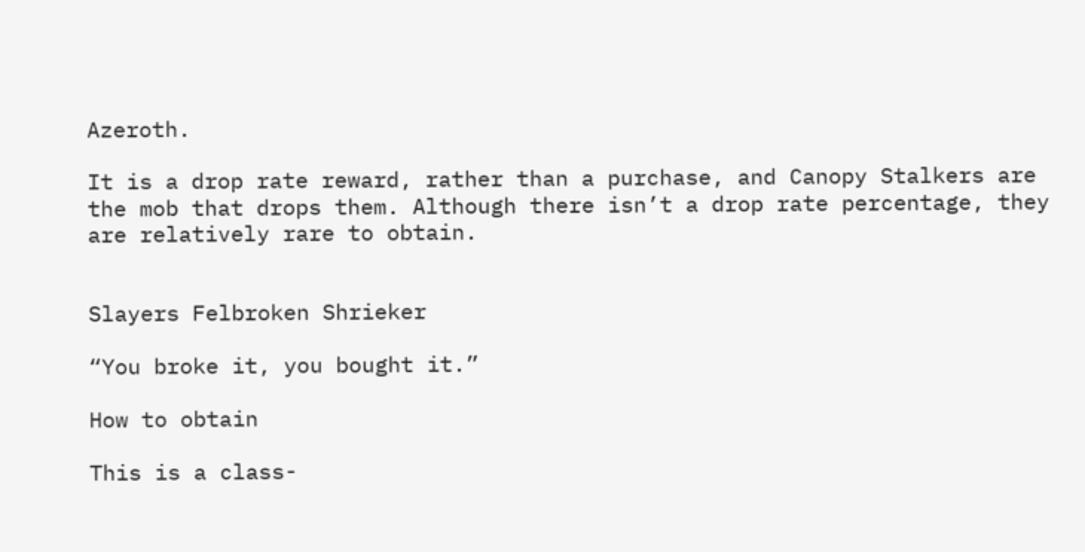Azeroth.

It is a drop rate reward, rather than a purchase, and Canopy Stalkers are the mob that drops them. Although there isn’t a drop rate percentage, they are relatively rare to obtain.


Slayers Felbroken Shrieker

“You broke it, you bought it.”

How to obtain

This is a class-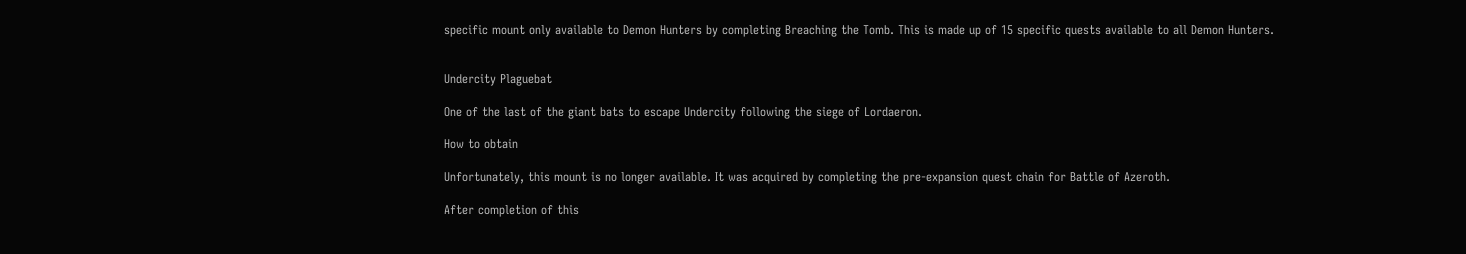specific mount only available to Demon Hunters by completing Breaching the Tomb. This is made up of 15 specific quests available to all Demon Hunters.


Undercity Plaguebat

One of the last of the giant bats to escape Undercity following the siege of Lordaeron.

How to obtain

Unfortunately, this mount is no longer available. It was acquired by completing the pre-expansion quest chain for Battle of Azeroth.

After completion of this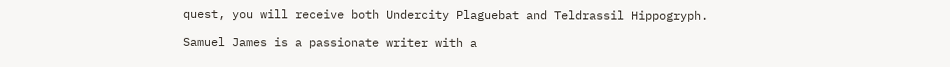quest, you will receive both Undercity Plaguebat and Teldrassil Hippogryph.

Samuel James is a passionate writer with a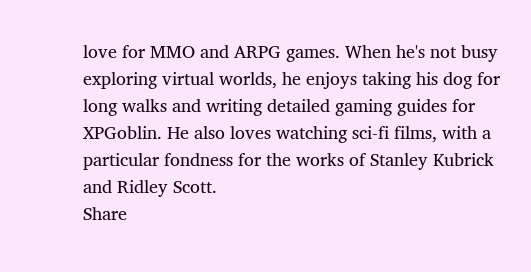love for MMO and ARPG games. When he's not busy exploring virtual worlds, he enjoys taking his dog for long walks and writing detailed gaming guides for XPGoblin. He also loves watching sci-fi films, with a particular fondness for the works of Stanley Kubrick and Ridley Scott.
Share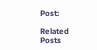Post:

Related Posts